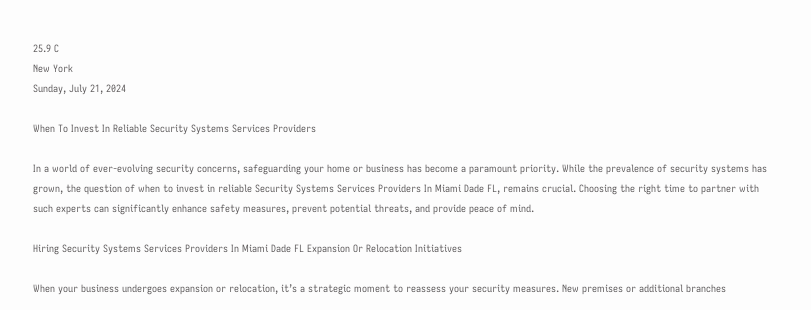25.9 C
New York
Sunday, July 21, 2024

When To Invest In Reliable Security Systems Services Providers

In a world of ever-evolving security concerns, safeguarding your home or business has become a paramount priority. While the prevalence of security systems has grown, the question of when to invest in reliable Security Systems Services Providers In Miami Dade FL, remains crucial. Choosing the right time to partner with such experts can significantly enhance safety measures, prevent potential threats, and provide peace of mind.

Hiring Security Systems Services Providers In Miami Dade FL Expansion Or Relocation Initiatives

When your business undergoes expansion or relocation, it’s a strategic moment to reassess your security measures. New premises or additional branches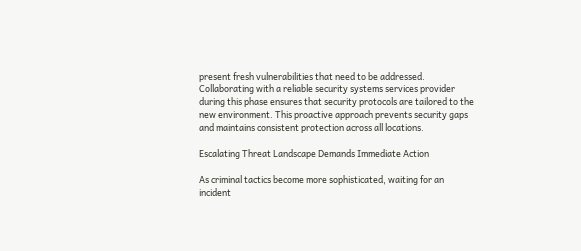present fresh vulnerabilities that need to be addressed. Collaborating with a reliable security systems services provider during this phase ensures that security protocols are tailored to the new environment. This proactive approach prevents security gaps and maintains consistent protection across all locations.

Escalating Threat Landscape Demands Immediate Action

As criminal tactics become more sophisticated, waiting for an incident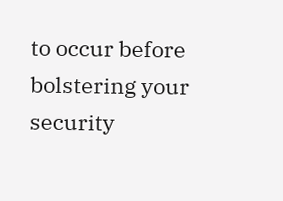to occur before bolstering your security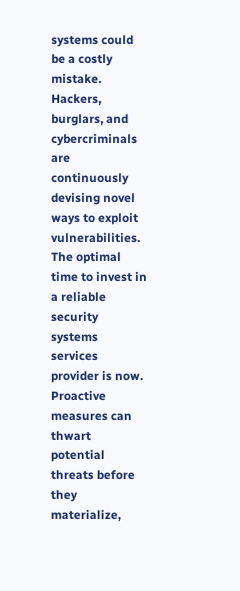systems could be a costly mistake. Hackers, burglars, and cybercriminals are continuously devising novel ways to exploit vulnerabilities. The optimal time to invest in a reliable security systems services provider is now. Proactive measures can thwart potential threats before they materialize,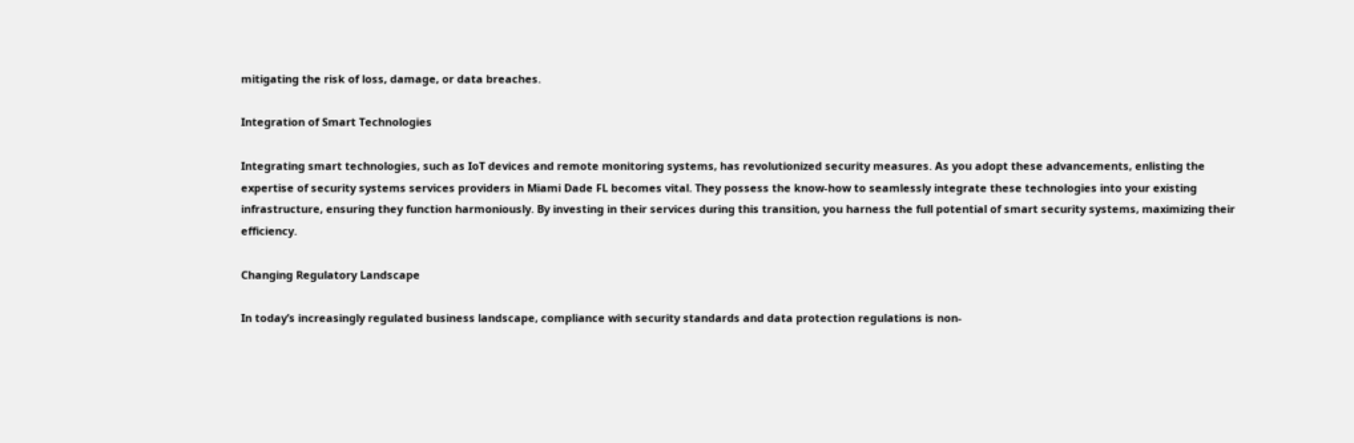mitigating the risk of loss, damage, or data breaches.

Integration of Smart Technologies

Integrating smart technologies, such as IoT devices and remote monitoring systems, has revolutionized security measures. As you adopt these advancements, enlisting the expertise of security systems services providers in Miami Dade FL becomes vital. They possess the know-how to seamlessly integrate these technologies into your existing infrastructure, ensuring they function harmoniously. By investing in their services during this transition, you harness the full potential of smart security systems, maximizing their efficiency.

Changing Regulatory Landscape

In today’s increasingly regulated business landscape, compliance with security standards and data protection regulations is non-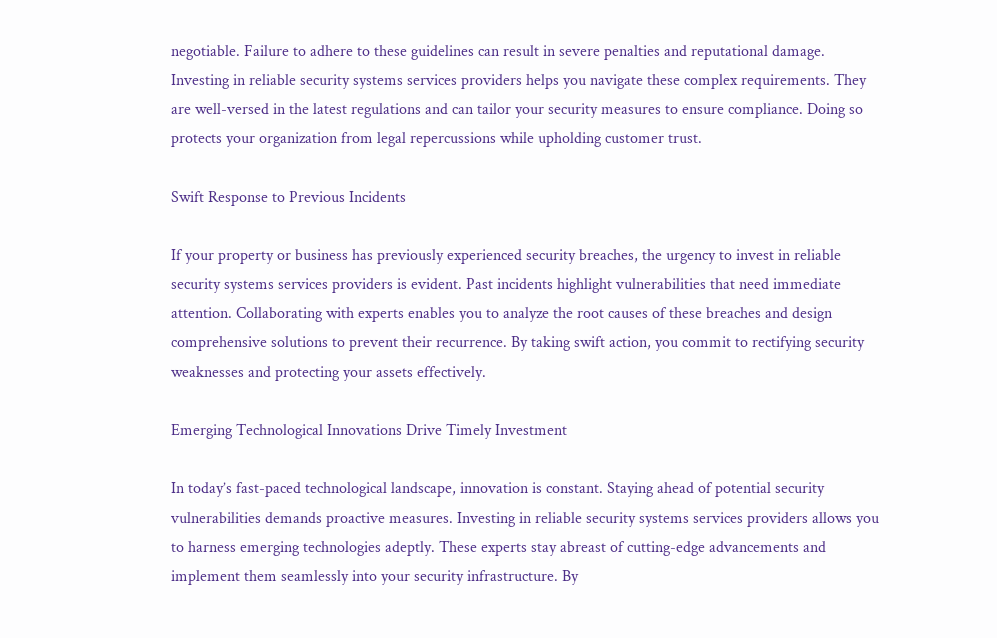negotiable. Failure to adhere to these guidelines can result in severe penalties and reputational damage. Investing in reliable security systems services providers helps you navigate these complex requirements. They are well-versed in the latest regulations and can tailor your security measures to ensure compliance. Doing so protects your organization from legal repercussions while upholding customer trust.

Swift Response to Previous Incidents

If your property or business has previously experienced security breaches, the urgency to invest in reliable security systems services providers is evident. Past incidents highlight vulnerabilities that need immediate attention. Collaborating with experts enables you to analyze the root causes of these breaches and design comprehensive solutions to prevent their recurrence. By taking swift action, you commit to rectifying security weaknesses and protecting your assets effectively.

Emerging Technological Innovations Drive Timely Investment

In today’s fast-paced technological landscape, innovation is constant. Staying ahead of potential security vulnerabilities demands proactive measures. Investing in reliable security systems services providers allows you to harness emerging technologies adeptly. These experts stay abreast of cutting-edge advancements and implement them seamlessly into your security infrastructure. By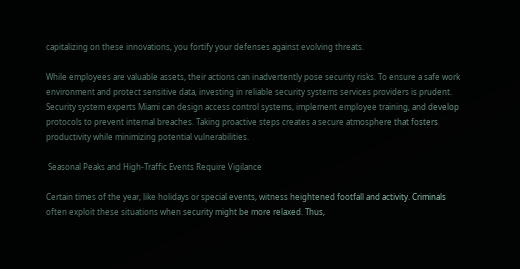capitalizing on these innovations, you fortify your defenses against evolving threats.

While employees are valuable assets, their actions can inadvertently pose security risks. To ensure a safe work environment and protect sensitive data, investing in reliable security systems services providers is prudent. Security system experts Miami can design access control systems, implement employee training, and develop protocols to prevent internal breaches. Taking proactive steps creates a secure atmosphere that fosters productivity while minimizing potential vulnerabilities.

 Seasonal Peaks and High-Traffic Events Require Vigilance

Certain times of the year, like holidays or special events, witness heightened footfall and activity. Criminals often exploit these situations when security might be more relaxed. Thus,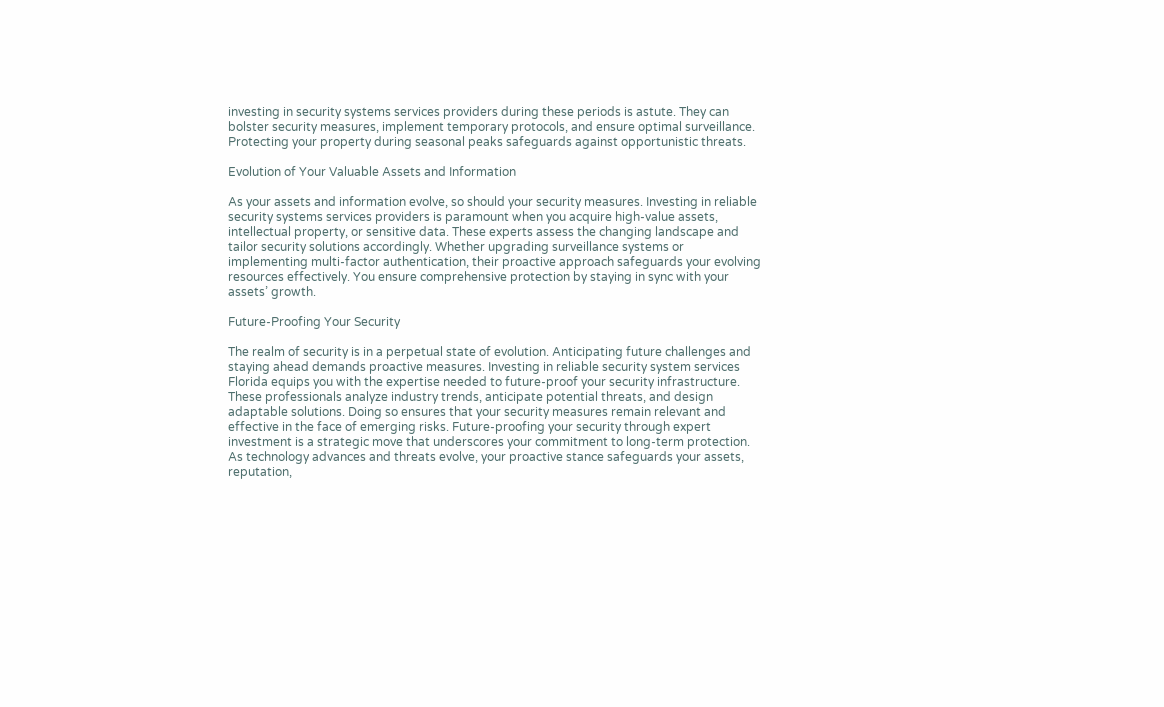investing in security systems services providers during these periods is astute. They can bolster security measures, implement temporary protocols, and ensure optimal surveillance. Protecting your property during seasonal peaks safeguards against opportunistic threats.

Evolution of Your Valuable Assets and Information

As your assets and information evolve, so should your security measures. Investing in reliable security systems services providers is paramount when you acquire high-value assets, intellectual property, or sensitive data. These experts assess the changing landscape and tailor security solutions accordingly. Whether upgrading surveillance systems or implementing multi-factor authentication, their proactive approach safeguards your evolving resources effectively. You ensure comprehensive protection by staying in sync with your assets’ growth.

Future-Proofing Your Security

The realm of security is in a perpetual state of evolution. Anticipating future challenges and staying ahead demands proactive measures. Investing in reliable security system services Florida equips you with the expertise needed to future-proof your security infrastructure. These professionals analyze industry trends, anticipate potential threats, and design adaptable solutions. Doing so ensures that your security measures remain relevant and effective in the face of emerging risks. Future-proofing your security through expert investment is a strategic move that underscores your commitment to long-term protection. As technology advances and threats evolve, your proactive stance safeguards your assets, reputation,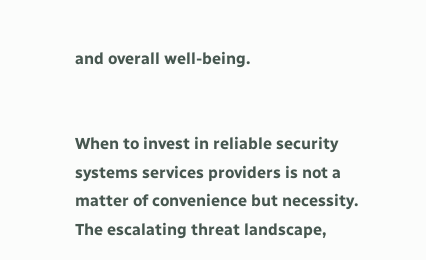and overall well-being.


When to invest in reliable security systems services providers is not a matter of convenience but necessity. The escalating threat landscape,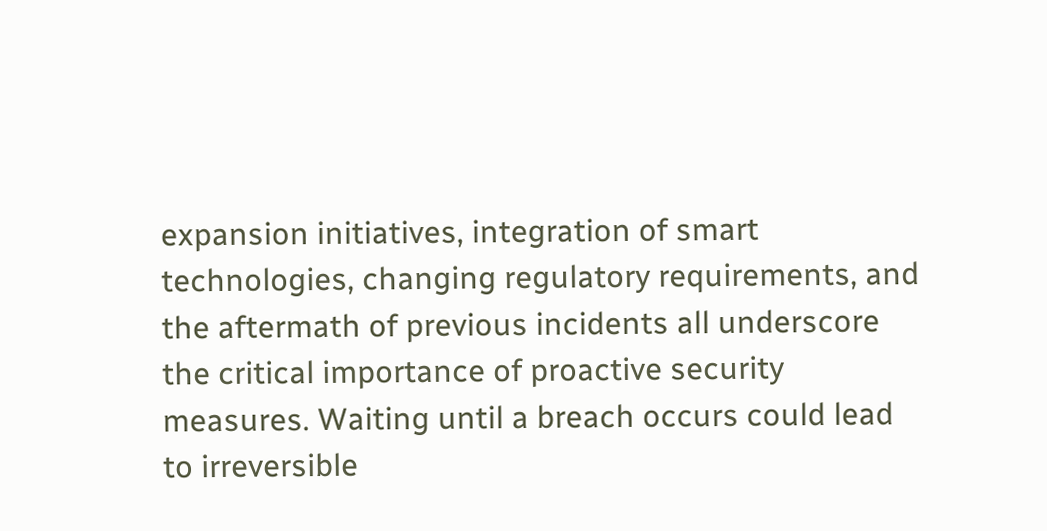expansion initiatives, integration of smart technologies, changing regulatory requirements, and the aftermath of previous incidents all underscore the critical importance of proactive security measures. Waiting until a breach occurs could lead to irreversible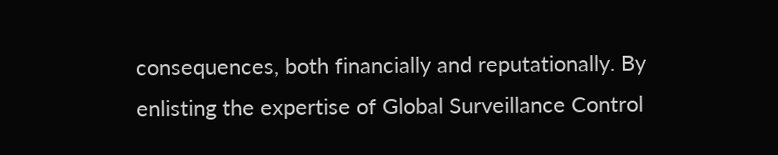consequences, both financially and reputationally. By enlisting the expertise of Global Surveillance Control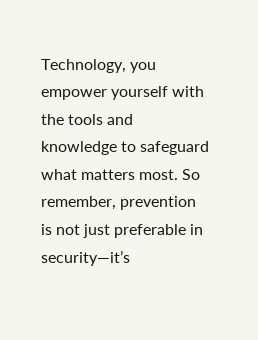Technology, you empower yourself with the tools and knowledge to safeguard what matters most. So remember, prevention is not just preferable in security—it’s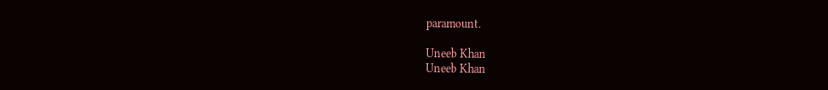paramount.

Uneeb Khan
Uneeb Khan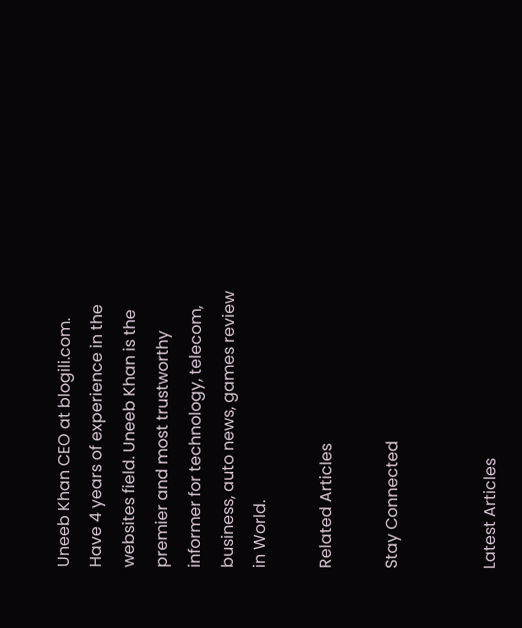Uneeb Khan CEO at blogili.com. Have 4 years of experience in the websites field. Uneeb Khan is the premier and most trustworthy informer for technology, telecom, business, auto news, games review in World.

Related Articles

Stay Connected


Latest Articles